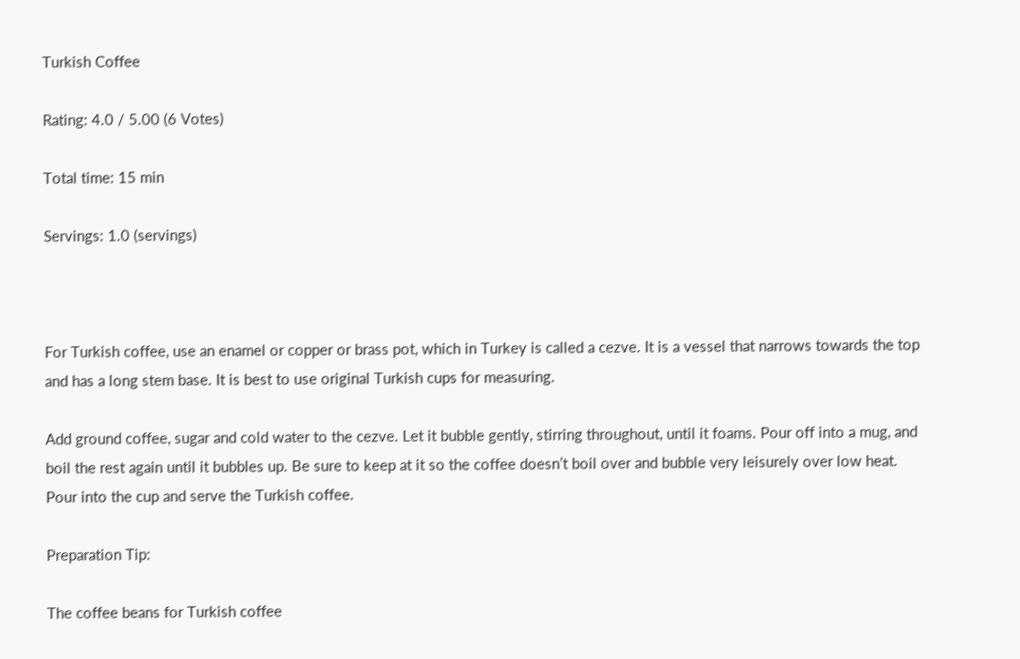Turkish Coffee

Rating: 4.0 / 5.00 (6 Votes)

Total time: 15 min

Servings: 1.0 (servings)



For Turkish coffee, use an enamel or copper or brass pot, which in Turkey is called a cezve. It is a vessel that narrows towards the top and has a long stem base. It is best to use original Turkish cups for measuring.

Add ground coffee, sugar and cold water to the cezve. Let it bubble gently, stirring throughout, until it foams. Pour off into a mug, and boil the rest again until it bubbles up. Be sure to keep at it so the coffee doesn’t boil over and bubble very leisurely over low heat. Pour into the cup and serve the Turkish coffee.

Preparation Tip:

The coffee beans for Turkish coffee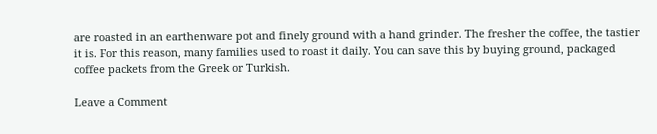are roasted in an earthenware pot and finely ground with a hand grinder. The fresher the coffee, the tastier it is. For this reason, many families used to roast it daily. You can save this by buying ground, packaged coffee packets from the Greek or Turkish.

Leave a Comment